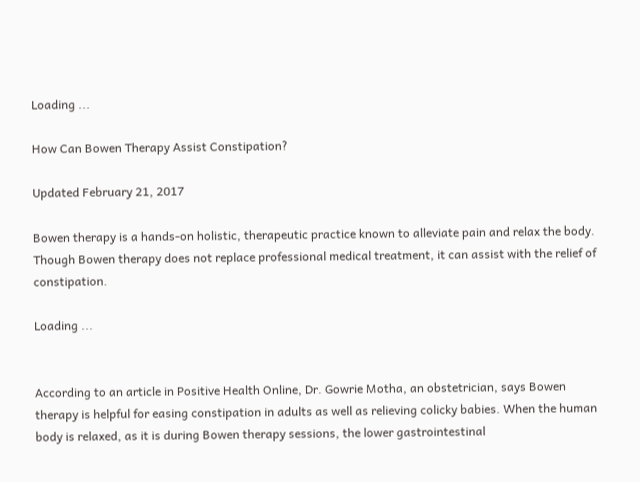Loading ...

How Can Bowen Therapy Assist Constipation?

Updated February 21, 2017

Bowen therapy is a hands-on holistic, therapeutic practice known to alleviate pain and relax the body. Though Bowen therapy does not replace professional medical treatment, it can assist with the relief of constipation.

Loading ...


According to an article in Positive Health Online, Dr. Gowrie Motha, an obstetrician, says Bowen therapy is helpful for easing constipation in adults as well as relieving colicky babies. When the human body is relaxed, as it is during Bowen therapy sessions, the lower gastrointestinal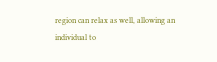region can relax as well, allowing an individual to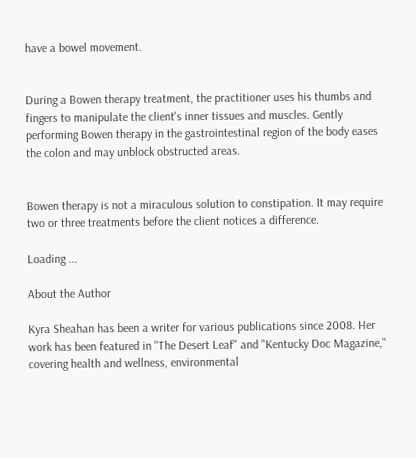have a bowel movement.


During a Bowen therapy treatment, the practitioner uses his thumbs and fingers to manipulate the client's inner tissues and muscles. Gently performing Bowen therapy in the gastrointestinal region of the body eases the colon and may unblock obstructed areas.


Bowen therapy is not a miraculous solution to constipation. It may require two or three treatments before the client notices a difference.

Loading ...

About the Author

Kyra Sheahan has been a writer for various publications since 2008. Her work has been featured in "The Desert Leaf" and "Kentucky Doc Magazine," covering health and wellness, environmental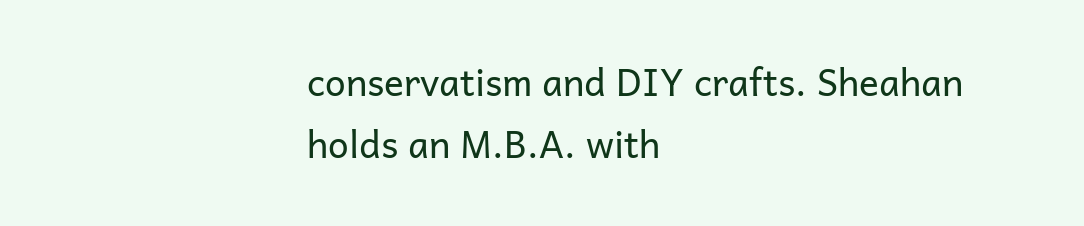conservatism and DIY crafts. Sheahan holds an M.B.A. with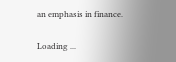an emphasis in finance.

Loading ...